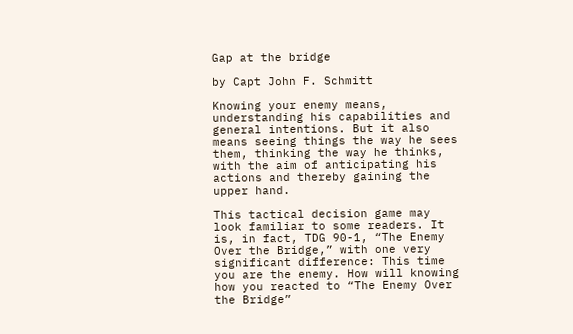Gap at the bridge

by Capt John F. Schmitt

Knowing your enemy means, understanding his capabilities and general intentions. But it also means seeing things the way he sees them, thinking the way he thinks, with the aim of anticipating his actions and thereby gaining the upper hand.

This tactical decision game may look familiar to some readers. It is, in fact, TDG 90-1, “The Enemy Over the Bridge,” with one very significant difference: This time you are the enemy. How will knowing how you reacted to “The Enemy Over the Bridge”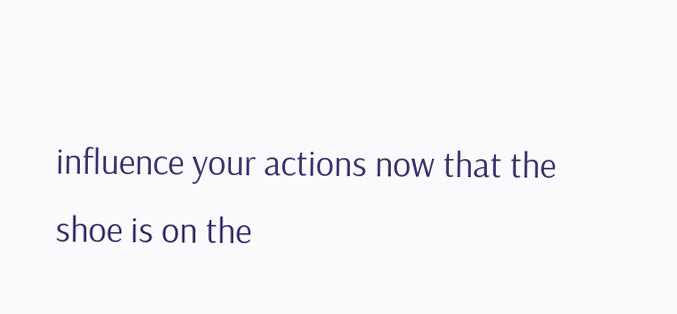influence your actions now that the shoe is on the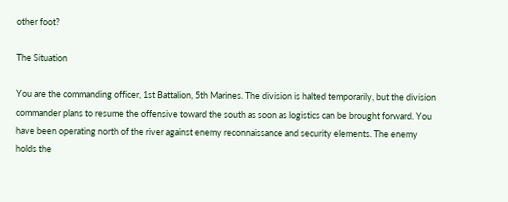other foot?

The Situation

You are the commanding officer, 1st Battalion, 5th Marines. The division is halted temporarily, but the division commander plans to resume the offensive toward the south as soon as logistics can be brought forward. You have been operating north of the river against enemy reconnaissance and security elements. The enemy holds the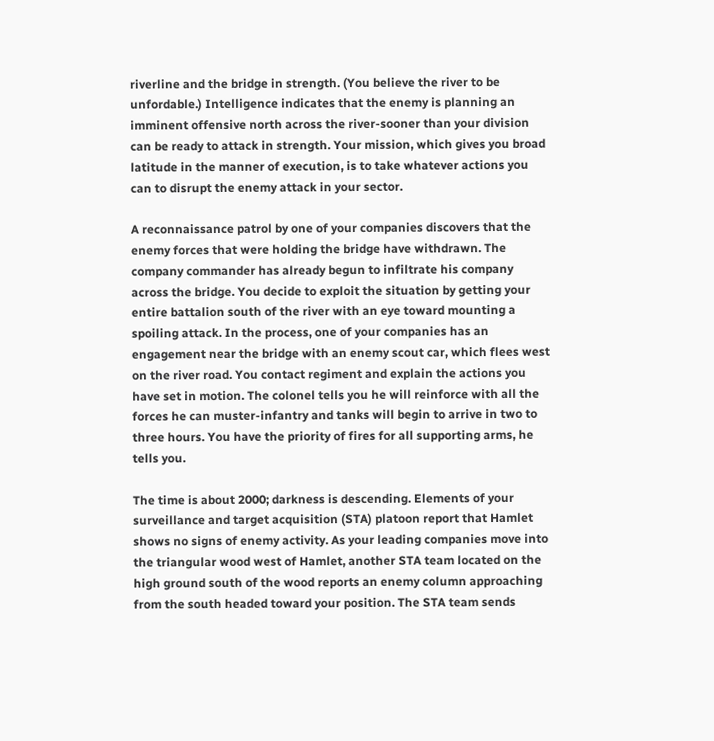riverline and the bridge in strength. (You believe the river to be unfordable.) Intelligence indicates that the enemy is planning an imminent offensive north across the river-sooner than your division can be ready to attack in strength. Your mission, which gives you broad latitude in the manner of execution, is to take whatever actions you can to disrupt the enemy attack in your sector.

A reconnaissance patrol by one of your companies discovers that the enemy forces that were holding the bridge have withdrawn. The company commander has already begun to infiltrate his company across the bridge. You decide to exploit the situation by getting your entire battalion south of the river with an eye toward mounting a spoiling attack. In the process, one of your companies has an engagement near the bridge with an enemy scout car, which flees west on the river road. You contact regiment and explain the actions you have set in motion. The colonel tells you he will reinforce with all the forces he can muster-infantry and tanks will begin to arrive in two to three hours. You have the priority of fires for all supporting arms, he tells you.

The time is about 2000; darkness is descending. Elements of your surveillance and target acquisition (STA) platoon report that Hamlet shows no signs of enemy activity. As your leading companies move into the triangular wood west of Hamlet, another STA team located on the high ground south of the wood reports an enemy column approaching from the south headed toward your position. The STA team sends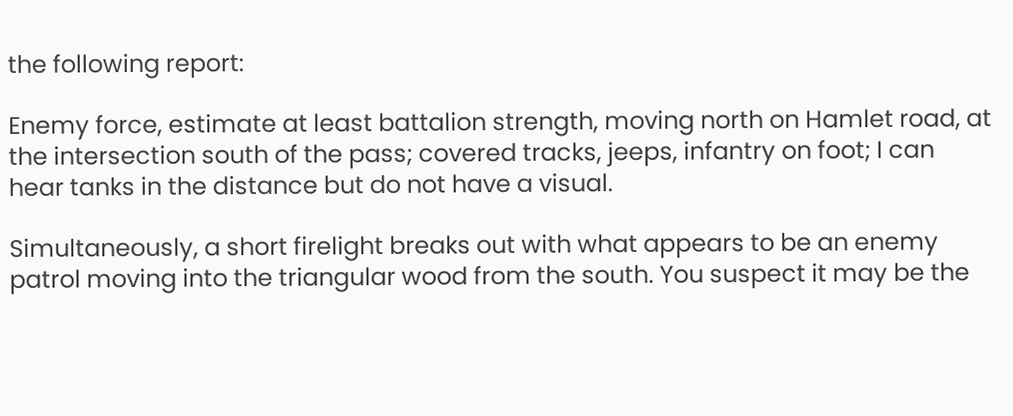the following report:

Enemy force, estimate at least battalion strength, moving north on Hamlet road, at the intersection south of the pass; covered tracks, jeeps, infantry on foot; I can hear tanks in the distance but do not have a visual.

Simultaneously, a short firelight breaks out with what appears to be an enemy patrol moving into the triangular wood from the south. You suspect it may be the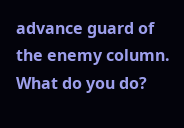advance guard of the enemy column. What do you do?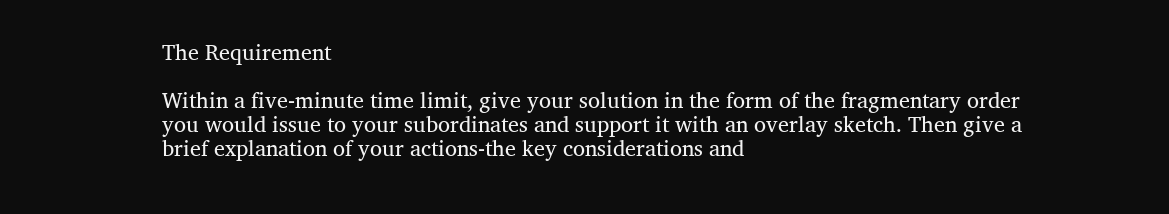The Requirement

Within a five-minute time limit, give your solution in the form of the fragmentary order you would issue to your subordinates and support it with an overlay sketch. Then give a brief explanation of your actions-the key considerations and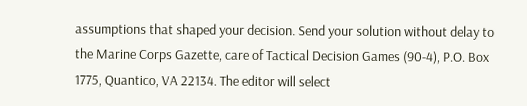assumptions that shaped your decision. Send your solution without delay to the Marine Corps Gazette, care of Tactical Decision Games (90-4), P.O. Box 1775, Quantico, VA 22134. The editor will select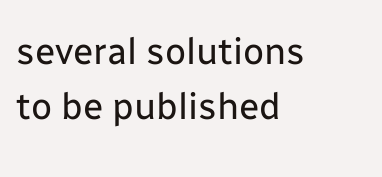several solutions to be published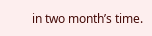in two month’s time.